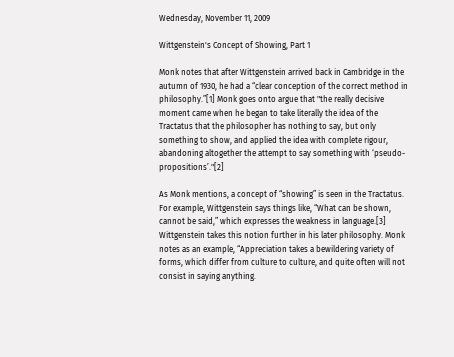Wednesday, November 11, 2009

Wittgenstein's Concept of Showing, Part 1

Monk notes that after Wittgenstein arrived back in Cambridge in the autumn of 1930, he had a “clear conception of the correct method in philosophy.”[1] Monk goes onto argue that "the really decisive moment came when he began to take literally the idea of the Tractatus that the philosopher has nothing to say, but only something to show, and applied the idea with complete rigour, abandoning altogether the attempt to say something with ‘pseudo-propositions’."[2]

As Monk mentions, a concept of “showing” is seen in the Tractatus. For example, Wittgenstein says things like, “What can be shown, cannot be said,” which expresses the weakness in language.[3] Wittgenstein takes this notion further in his later philosophy. Monk notes as an example, “Appreciation takes a bewildering variety of forms, which differ from culture to culture, and quite often will not consist in saying anything.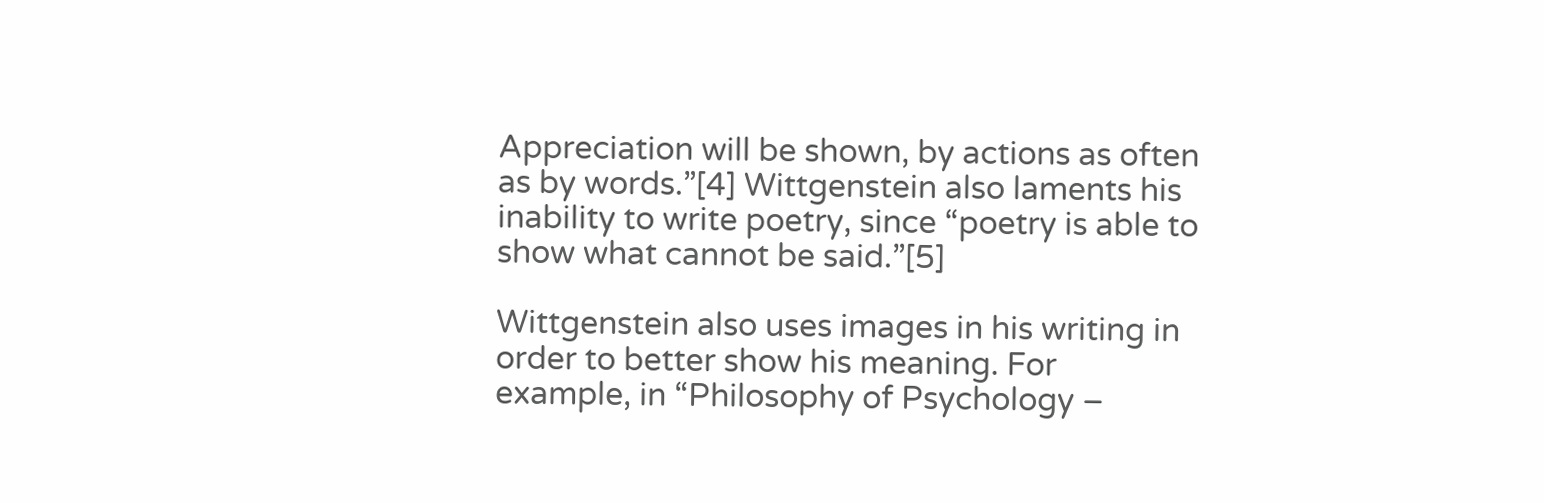Appreciation will be shown, by actions as often as by words.”[4] Wittgenstein also laments his inability to write poetry, since “poetry is able to show what cannot be said.”[5]

Wittgenstein also uses images in his writing in order to better show his meaning. For example, in “Philosophy of Psychology –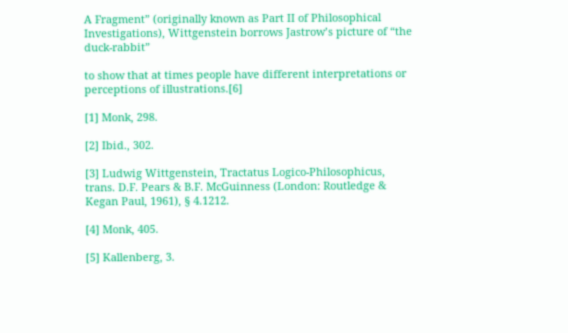A Fragment” (originally known as Part II of Philosophical Investigations), Wittgenstein borrows Jastrow’s picture of “the duck-rabbit”

to show that at times people have different interpretations or perceptions of illustrations.[6]

[1] Monk, 298.

[2] Ibid., 302.

[3] Ludwig Wittgenstein, Tractatus Logico-Philosophicus, trans. D.F. Pears & B.F. McGuinness (London: Routledge & Kegan Paul, 1961), § 4.1212.

[4] Monk, 405.

[5] Kallenberg, 3.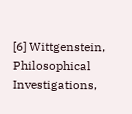[6] Wittgenstein, Philosophical Investigations,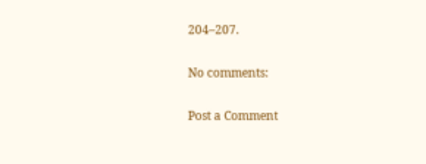204–207.

No comments:

Post a Comment